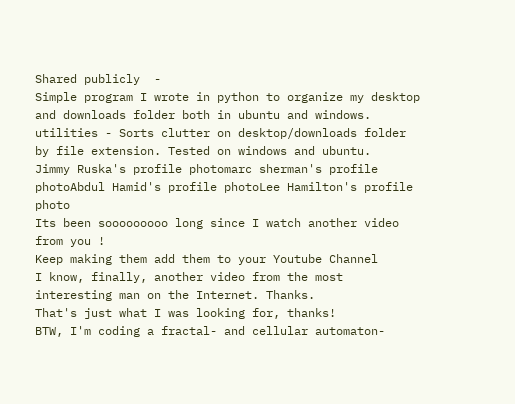Shared publicly  -
Simple program I wrote in python to organize my desktop and downloads folder both in ubuntu and windows.
utilities - Sorts clutter on desktop/downloads folder by file extension. Tested on windows and ubuntu.
Jimmy Ruska's profile photomarc sherman's profile photoAbdul Hamid's profile photoLee Hamilton's profile photo
Its been sooooooooo long since I watch another video from you !
Keep making them add them to your Youtube Channel
I know, finally, another video from the most interesting man on the Internet. Thanks.
That's just what I was looking for, thanks!
BTW, I'm coding a fractal- and cellular automaton-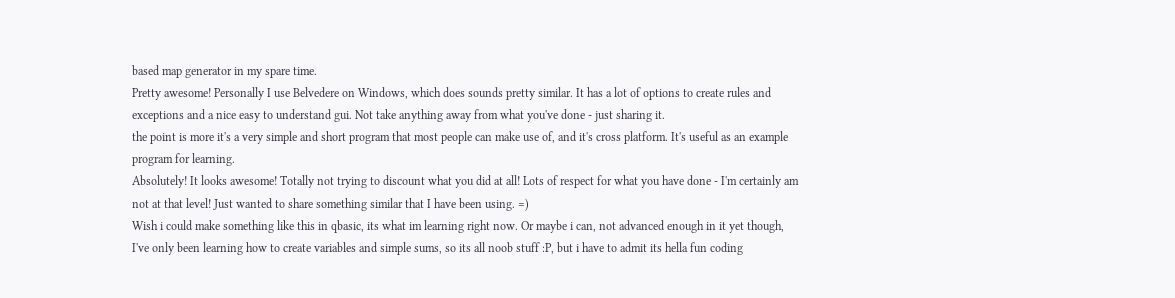based map generator in my spare time.
Pretty awesome! Personally I use Belvedere on Windows, which does sounds pretty similar. It has a lot of options to create rules and exceptions and a nice easy to understand gui. Not take anything away from what you've done - just sharing it.
the point is more it's a very simple and short program that most people can make use of, and it's cross platform. It's useful as an example program for learning.
Absolutely! It looks awesome! Totally not trying to discount what you did at all! Lots of respect for what you have done - I'm certainly am not at that level! Just wanted to share something similar that I have been using. =)
Wish i could make something like this in qbasic, its what im learning right now. Or maybe i can, not advanced enough in it yet though, I've only been learning how to create variables and simple sums, so its all noob stuff :P, but i have to admit its hella fun coding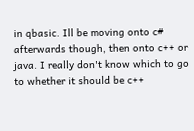in qbasic. Ill be moving onto c# afterwards though, then onto c++ or java. I really don't know which to go to whether it should be c++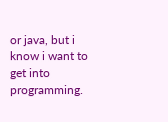or java, but i know i want to get into programming.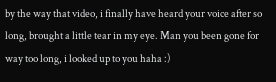by the way that video, i finally have heard your voice after so long, brought a little tear in my eye. Man you been gone for way too long, i looked up to you haha :)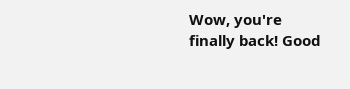Wow, you're finally back! Good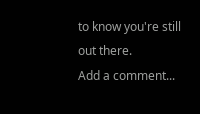to know you're still out there.
Add a comment...